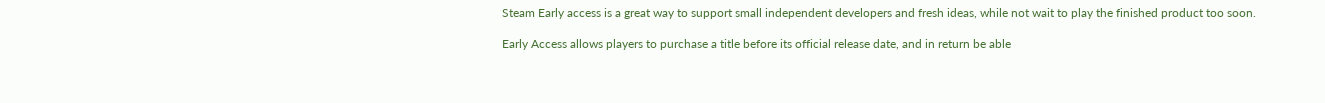Steam Early access is a great way to support small independent developers and fresh ideas, while not wait to play the finished product too soon.

Early Access allows players to purchase a title before its official release date, and in return be able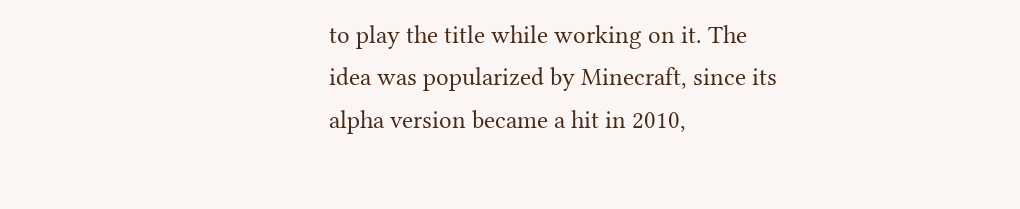to play the title while working on it. The idea was popularized by Minecraft, since its alpha version became a hit in 2010,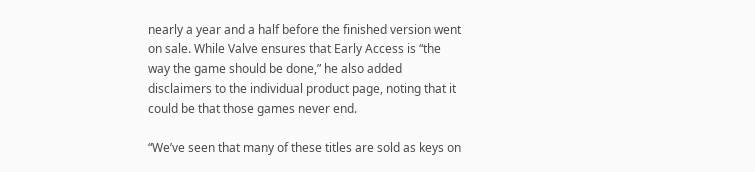nearly a year and a half before the finished version went on sale. While Valve ensures that Early Access is “the way the game should be done,” he also added disclaimers to the individual product page, noting that it could be that those games never end.

“We’ve seen that many of these titles are sold as keys on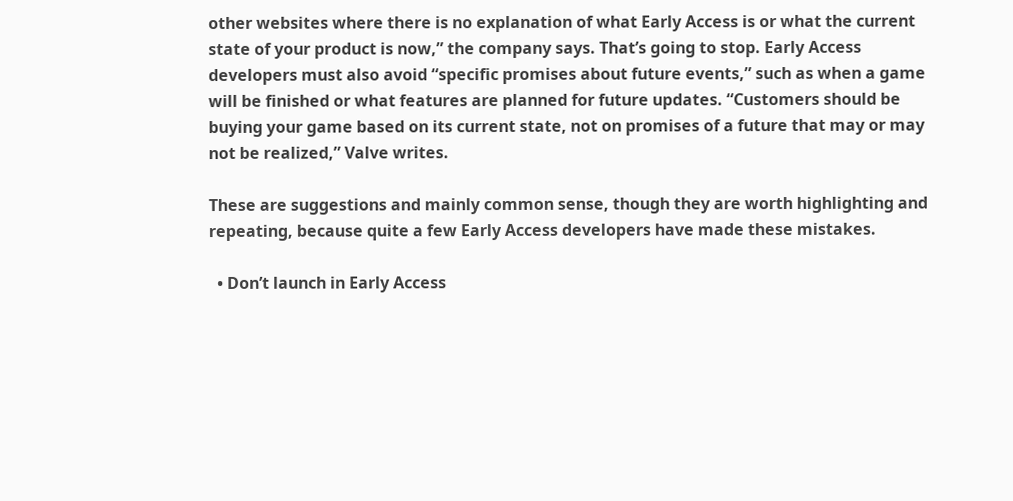other websites where there is no explanation of what Early Access is or what the current state of your product is now,” the company says. That’s going to stop. Early Access developers must also avoid “specific promises about future events,” such as when a game will be finished or what features are planned for future updates. “Customers should be buying your game based on its current state, not on promises of a future that may or may not be realized,” Valve writes.

These are suggestions and mainly common sense, though they are worth highlighting and repeating, because quite a few Early Access developers have made these mistakes.

  • Don’t launch in Early Access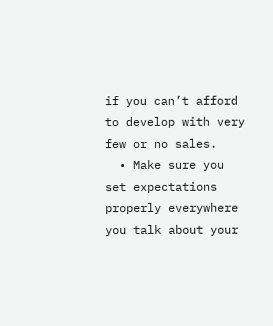if you can’t afford to develop with very few or no sales.
  • Make sure you set expectations properly everywhere you talk about your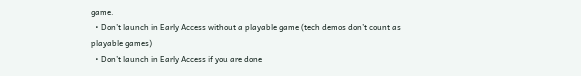game.
  • Don’t launch in Early Access without a playable game (tech demos don’t count as playable games)
  • Don’t launch in Early Access if you are done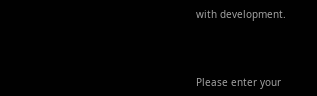with development.



Please enter your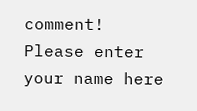comment!
Please enter your name here